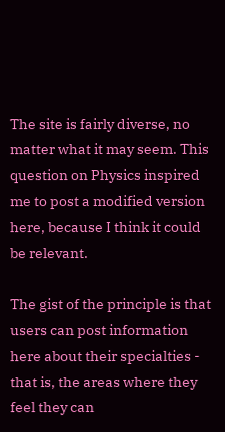The site is fairly diverse, no matter what it may seem. This question on Physics inspired me to post a modified version here, because I think it could be relevant.

The gist of the principle is that users can post information here about their specialties - that is, the areas where they feel they can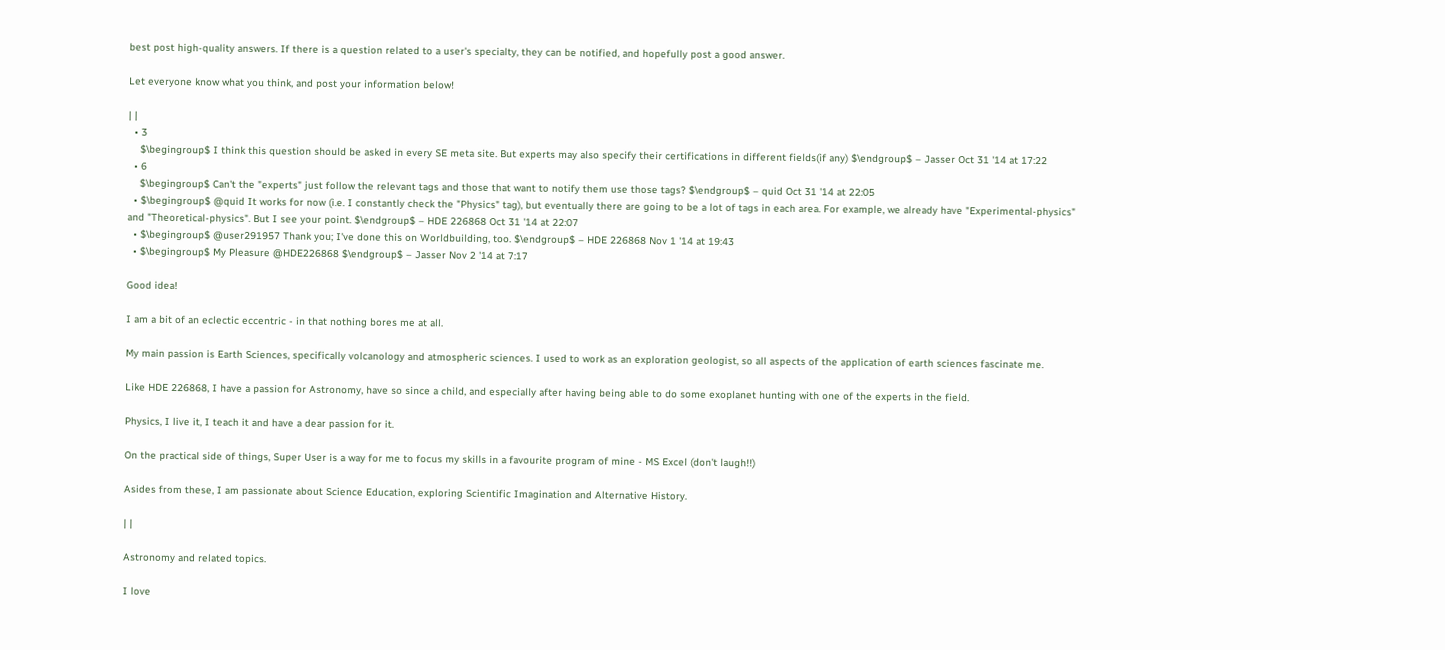best post high-quality answers. If there is a question related to a user's specialty, they can be notified, and hopefully post a good answer.

Let everyone know what you think, and post your information below!

| |
  • 3
    $\begingroup$ I think this question should be asked in every SE meta site. But experts may also specify their certifications in different fields(if any) $\endgroup$ – Jasser Oct 31 '14 at 17:22
  • 6
    $\begingroup$ Can't the "experts" just follow the relevant tags and those that want to notify them use those tags? $\endgroup$ – quid Oct 31 '14 at 22:05
  • $\begingroup$ @quid It works for now (i.e. I constantly check the "Physics" tag), but eventually there are going to be a lot of tags in each area. For example, we already have "Experimental-physics" and "Theoretical-physics". But I see your point. $\endgroup$ – HDE 226868 Oct 31 '14 at 22:07
  • $\begingroup$ @user291957 Thank you; I've done this on Worldbuilding, too. $\endgroup$ – HDE 226868 Nov 1 '14 at 19:43
  • $\begingroup$ My Pleasure @HDE226868 $\endgroup$ – Jasser Nov 2 '14 at 7:17

Good idea!

I am a bit of an eclectic eccentric - in that nothing bores me at all.

My main passion is Earth Sciences, specifically volcanology and atmospheric sciences. I used to work as an exploration geologist, so all aspects of the application of earth sciences fascinate me.

Like HDE 226868, I have a passion for Astronomy, have so since a child, and especially after having being able to do some exoplanet hunting with one of the experts in the field.

Physics, I live it, I teach it and have a dear passion for it.

On the practical side of things, Super User is a way for me to focus my skills in a favourite program of mine - MS Excel (don't laugh!!)

Asides from these, I am passionate about Science Education, exploring Scientific Imagination and Alternative History.

| |

Astronomy and related topics.

I love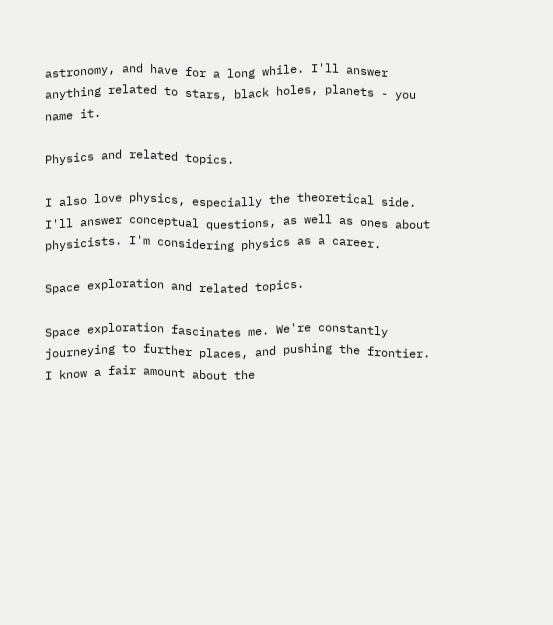astronomy, and have for a long while. I'll answer anything related to stars, black holes, planets - you name it.

Physics and related topics.

I also love physics, especially the theoretical side. I'll answer conceptual questions, as well as ones about physicists. I'm considering physics as a career.

Space exploration and related topics.

Space exploration fascinates me. We're constantly journeying to further places, and pushing the frontier. I know a fair amount about the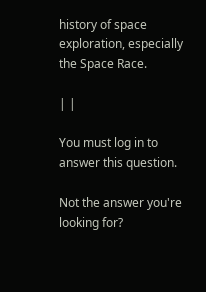history of space exploration, especially the Space Race.

| |

You must log in to answer this question.

Not the answer you're looking for?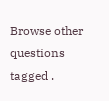Browse other questions tagged .